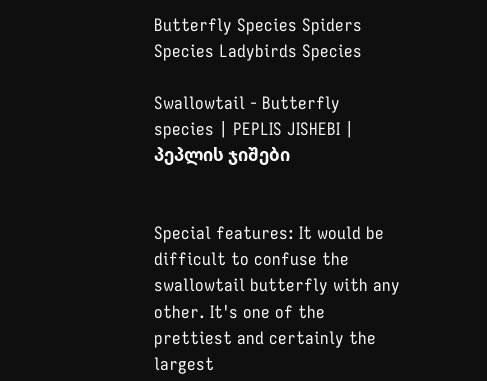Butterfly Species Spiders Species Ladybirds Species

Swallowtail - Butterfly species | PEPLIS JISHEBI | პეპლის ჯიშები


Special features: It would be difficult to confuse the swallowtail butterfly with any other. It's one of the prettiest and certainly the largest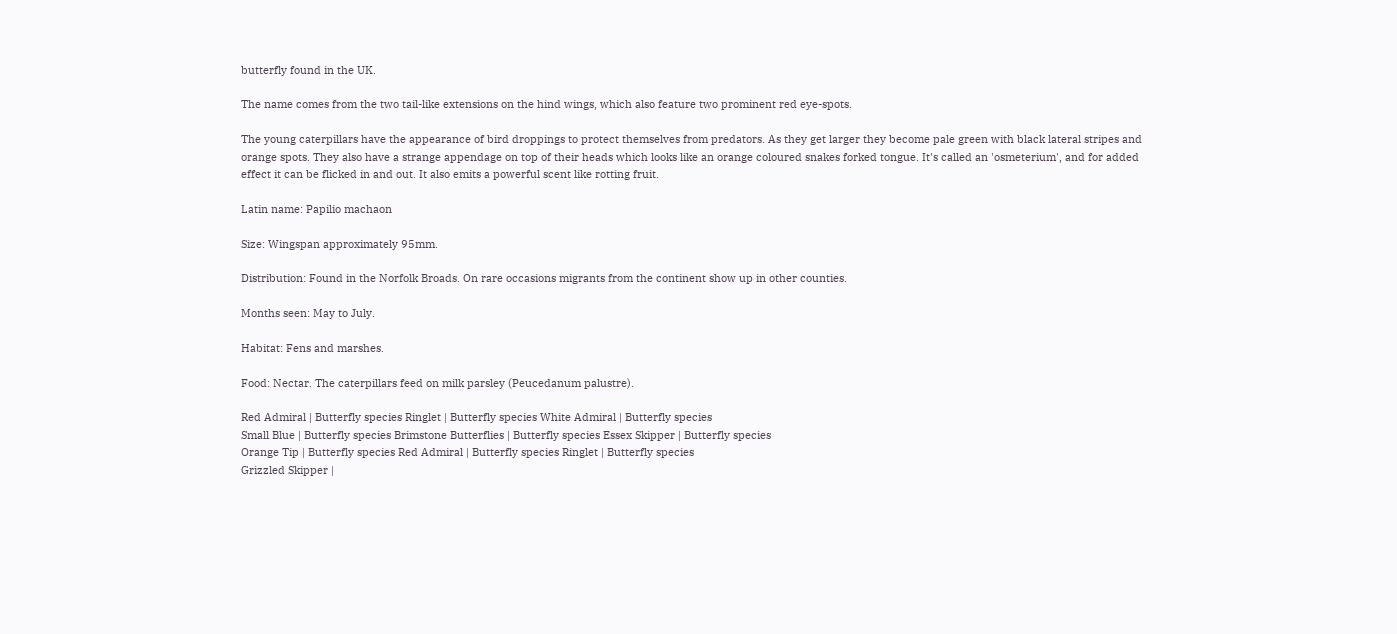butterfly found in the UK.

The name comes from the two tail-like extensions on the hind wings, which also feature two prominent red eye-spots.

The young caterpillars have the appearance of bird droppings to protect themselves from predators. As they get larger they become pale green with black lateral stripes and orange spots. They also have a strange appendage on top of their heads which looks like an orange coloured snakes forked tongue. It's called an 'osmeterium', and for added effect it can be flicked in and out. It also emits a powerful scent like rotting fruit.

Latin name: Papilio machaon

Size: Wingspan approximately 95mm.

Distribution: Found in the Norfolk Broads. On rare occasions migrants from the continent show up in other counties.

Months seen: May to July.

Habitat: Fens and marshes.

Food: Nectar. The caterpillars feed on milk parsley (Peucedanum palustre).

Red Admiral | Butterfly species Ringlet | Butterfly species White Admiral | Butterfly species
Small Blue | Butterfly species Brimstone Butterflies | Butterfly species Essex Skipper | Butterfly species
Orange Tip | Butterfly species Red Admiral | Butterfly species Ringlet | Butterfly species
Grizzled Skipper |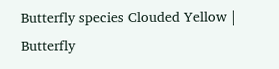Butterfly species Clouded Yellow | Butterfly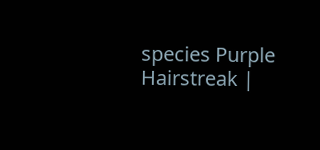species Purple Hairstreak |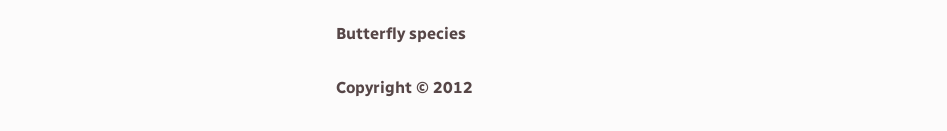Butterfly species

Copyright © 2012